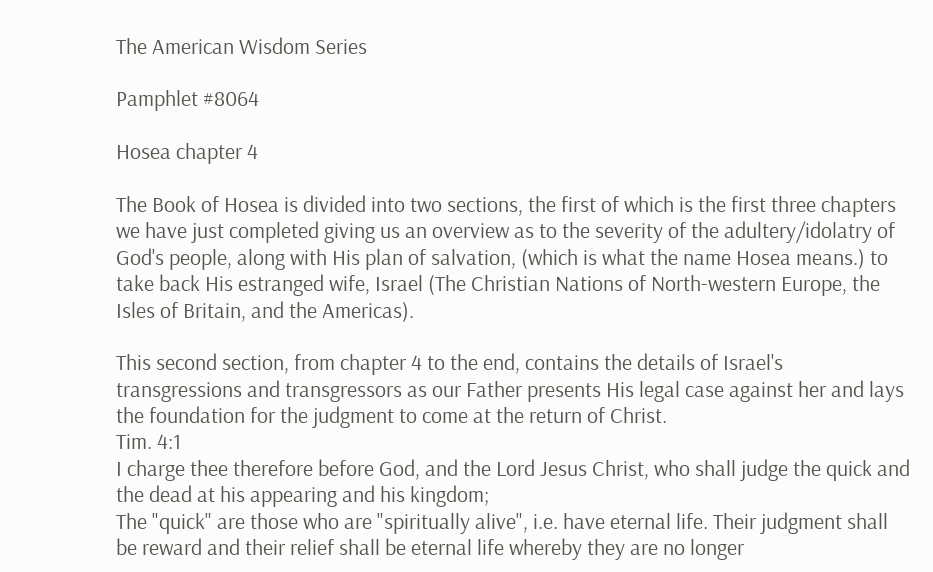The American Wisdom Series

Pamphlet #8064

Hosea chapter 4

The Book of Hosea is divided into two sections, the first of which is the first three chapters we have just completed giving us an overview as to the severity of the adultery/idolatry of God's people, along with His plan of salvation, (which is what the name Hosea means.) to take back His estranged wife, Israel (The Christian Nations of North-western Europe, the Isles of Britain, and the Americas).

This second section, from chapter 4 to the end, contains the details of Israel's transgressions and transgressors as our Father presents His legal case against her and lays the foundation for the judgment to come at the return of Christ.
Tim. 4:1
I charge thee therefore before God, and the Lord Jesus Christ, who shall judge the quick and the dead at his appearing and his kingdom;
The "quick" are those who are "spiritually alive", i.e. have eternal life. Their judgment shall be reward and their relief shall be eternal life whereby they are no longer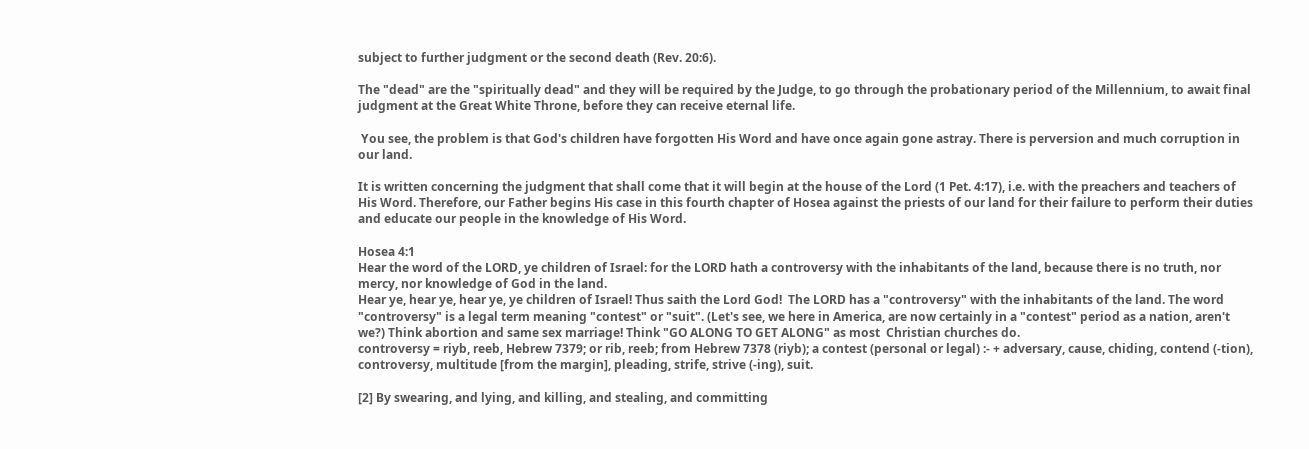subject to further judgment or the second death (Rev. 20:6).

The "dead" are the "spiritually dead" and they will be required by the Judge, to go through the probationary period of the Millennium, to await final judgment at the Great White Throne, before they can receive eternal life.

 You see, the problem is that God's children have forgotten His Word and have once again gone astray. There is perversion and much corruption in our land.

It is written concerning the judgment that shall come that it will begin at the house of the Lord (1 Pet. 4:17), i.e. with the preachers and teachers of His Word. Therefore, our Father begins His case in this fourth chapter of Hosea against the priests of our land for their failure to perform their duties and educate our people in the knowledge of His Word.

Hosea 4:1
Hear the word of the LORD, ye children of Israel: for the LORD hath a controversy with the inhabitants of the land, because there is no truth, nor mercy, nor knowledge of God in the land.
Hear ye, hear ye, hear ye, ye children of Israel! Thus saith the Lord God!  The LORD has a "controversy" with the inhabitants of the land. The word "controversy" is a legal term meaning "contest" or "suit". (Let's see, we here in America, are now certainly in a "contest" period as a nation, aren't we?) Think abortion and same sex marriage! Think "GO ALONG TO GET ALONG" as most  Christian churches do.
controversy = riyb, reeb, Hebrew 7379; or rib, reeb; from Hebrew 7378 (riyb); a contest (personal or legal) :- + adversary, cause, chiding, contend (-tion), controversy, multitude [from the margin], pleading, strife, strive (-ing), suit.

[2] By swearing, and lying, and killing, and stealing, and committing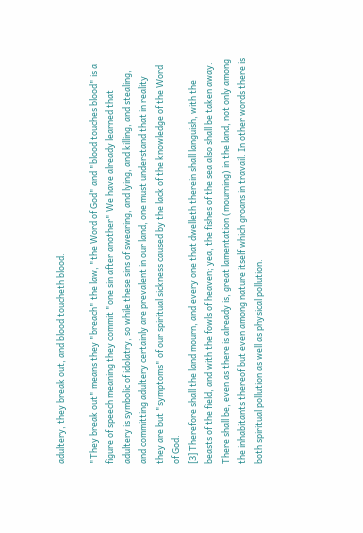adultery, they break out, and blood toucheth blood.

"They break out" means they "breach" the law, "the Word of God" and "blood touches blood" is a figure of speech meaning they commit "one sin after another" We have already learned that adultery is symbolic of idolatry, so while these sins of swearing, and lying, and killing, and stealing, and committing adultery certainly are prevalent in our land, one must understand that in reality they are but "symptoms" of our spiritual sickness caused by the lack of the knowledge of the Word of God.
[3] Therefore shall the land mourn, and every one that dwelleth therein shall languish, with the beasts of the field, and with the fowls of heaven; yea, the fishes of the sea also shall be taken away.
There shall be, even as there is already is, great lamentation (mourning) in the land, not only among the inhabitants thereof but even among nature itself which groans in travail. In other words there is both spiritual pollution as well as physical pollution.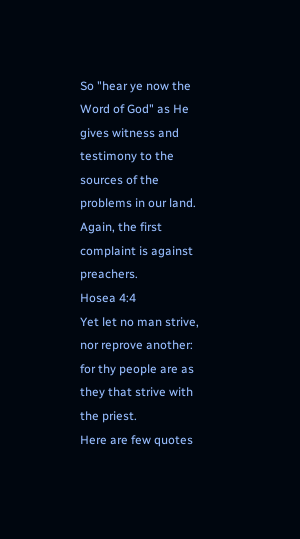So "hear ye now the Word of God" as He gives witness and testimony to the sources of the problems in our land. Again, the first complaint is against preachers.
Hosea 4:4
Yet let no man strive, nor reprove another: for thy people are as they that strive with the priest.
Here are few quotes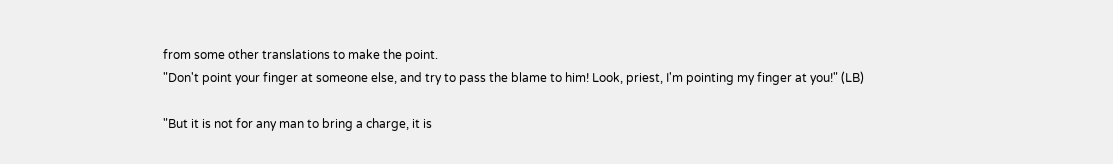from some other translations to make the point.
"Don't point your finger at someone else, and try to pass the blame to him! Look, priest, I'm pointing my finger at you!" (LB)

"But it is not for any man to bring a charge, it is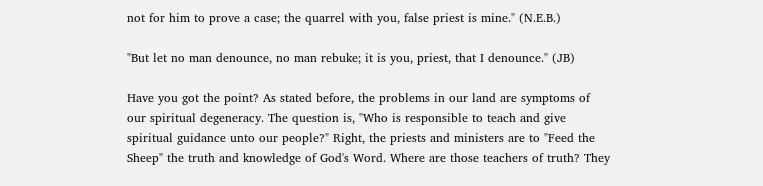not for him to prove a case; the quarrel with you, false priest is mine." (N.E.B.)

"But let no man denounce, no man rebuke; it is you, priest, that I denounce." (JB)

Have you got the point? As stated before, the problems in our land are symptoms of our spiritual degeneracy. The question is, "Who is responsible to teach and give spiritual guidance unto our people?" Right, the priests and ministers are to "Feed the Sheep" the truth and knowledge of God's Word. Where are those teachers of truth? They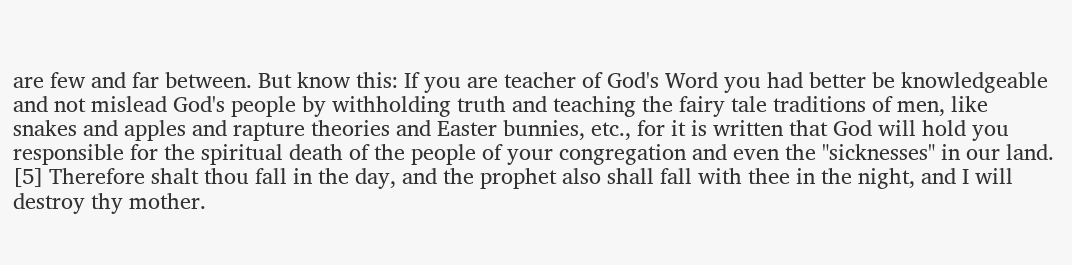are few and far between. But know this: If you are teacher of God's Word you had better be knowledgeable and not mislead God's people by withholding truth and teaching the fairy tale traditions of men, like snakes and apples and rapture theories and Easter bunnies, etc., for it is written that God will hold you responsible for the spiritual death of the people of your congregation and even the "sicknesses" in our land.
[5] Therefore shalt thou fall in the day, and the prophet also shall fall with thee in the night, and I will destroy thy mother.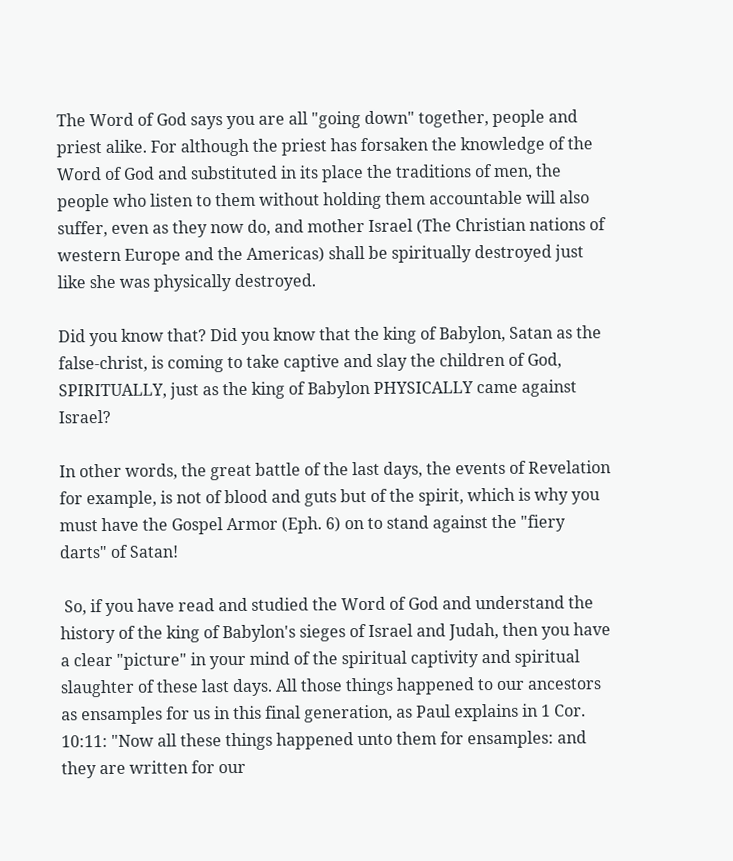The Word of God says you are all "going down" together, people and priest alike. For although the priest has forsaken the knowledge of the Word of God and substituted in its place the traditions of men, the people who listen to them without holding them accountable will also suffer, even as they now do, and mother Israel (The Christian nations of western Europe and the Americas) shall be spiritually destroyed just like she was physically destroyed.

Did you know that? Did you know that the king of Babylon, Satan as the false-christ, is coming to take captive and slay the children of God, SPIRITUALLY, just as the king of Babylon PHYSICALLY came against Israel?

In other words, the great battle of the last days, the events of Revelation for example, is not of blood and guts but of the spirit, which is why you must have the Gospel Armor (Eph. 6) on to stand against the "fiery darts" of Satan!

 So, if you have read and studied the Word of God and understand the history of the king of Babylon's sieges of Israel and Judah, then you have a clear "picture" in your mind of the spiritual captivity and spiritual slaughter of these last days. All those things happened to our ancestors as ensamples for us in this final generation, as Paul explains in 1 Cor. 10:11: "Now all these things happened unto them for ensamples: and they are written for our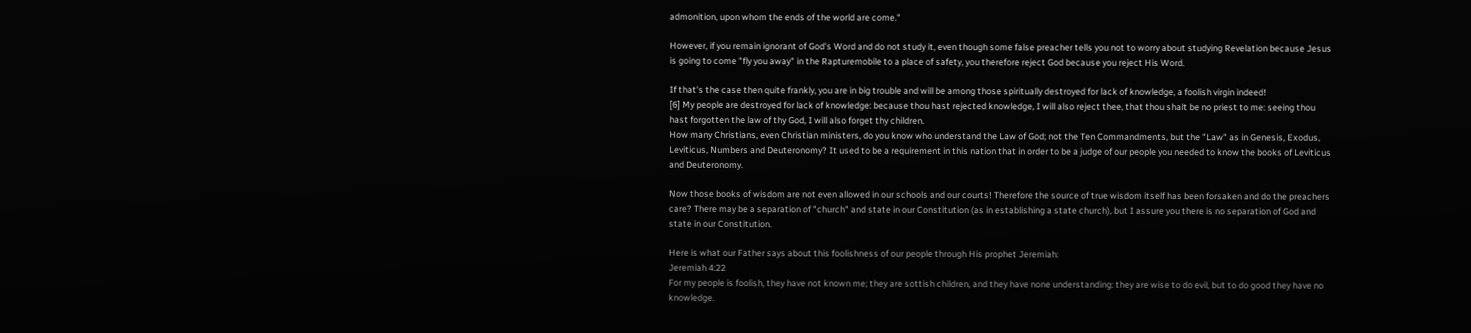admonition, upon whom the ends of the world are come."

However, if you remain ignorant of God's Word and do not study it, even though some false preacher tells you not to worry about studying Revelation because Jesus is going to come "fly you away" in the Rapturemobile to a place of safety, you therefore reject God because you reject His Word.

If that's the case then quite frankly, you are in big trouble and will be among those spiritually destroyed for lack of knowledge, a foolish virgin indeed!
[6] My people are destroyed for lack of knowledge: because thou hast rejected knowledge, I will also reject thee, that thou shalt be no priest to me: seeing thou hast forgotten the law of thy God, I will also forget thy children.
How many Christians, even Christian ministers, do you know who understand the Law of God; not the Ten Commandments, but the "Law" as in Genesis, Exodus, Leviticus, Numbers and Deuteronomy? It used to be a requirement in this nation that in order to be a judge of our people you needed to know the books of Leviticus and Deuteronomy.

Now those books of wisdom are not even allowed in our schools and our courts! Therefore the source of true wisdom itself has been forsaken and do the preachers care? There may be a separation of "church" and state in our Constitution (as in establishing a state church), but I assure you there is no separation of God and state in our Constitution.

Here is what our Father says about this foolishness of our people through His prophet Jeremiah:
Jeremiah 4:22
For my people is foolish, they have not known me; they are sottish children, and they have none understanding: they are wise to do evil, but to do good they have no knowledge.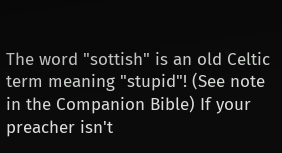The word "sottish" is an old Celtic term meaning "stupid"! (See note in the Companion Bible) If your preacher isn't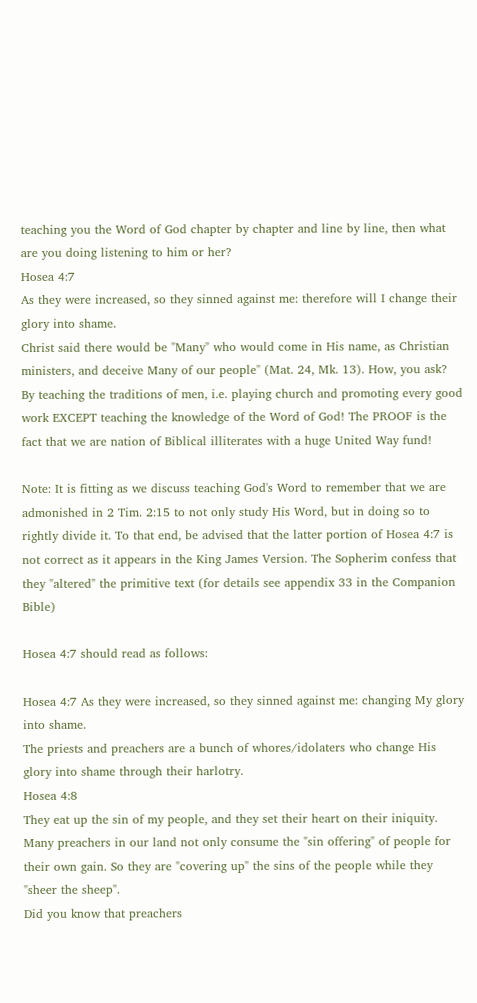teaching you the Word of God chapter by chapter and line by line, then what are you doing listening to him or her?
Hosea 4:7
As they were increased, so they sinned against me: therefore will I change their glory into shame.
Christ said there would be "Many" who would come in His name, as Christian ministers, and deceive Many of our people" (Mat. 24, Mk. 13). How, you ask? By teaching the traditions of men, i.e. playing church and promoting every good work EXCEPT teaching the knowledge of the Word of God! The PROOF is the fact that we are nation of Biblical illiterates with a huge United Way fund!

Note: It is fitting as we discuss teaching God's Word to remember that we are admonished in 2 Tim. 2:15 to not only study His Word, but in doing so to rightly divide it. To that end, be advised that the latter portion of Hosea 4:7 is not correct as it appears in the King James Version. The Sopherim confess that they "altered" the primitive text (for details see appendix 33 in the Companion Bible)

Hosea 4:7 should read as follows:

Hosea 4:7 As they were increased, so they sinned against me: changing My glory into shame.
The priests and preachers are a bunch of whores/idolaters who change His glory into shame through their harlotry.
Hosea 4:8
They eat up the sin of my people, and they set their heart on their iniquity.
Many preachers in our land not only consume the "sin offering" of people for their own gain. So they are "covering up" the sins of the people while they "sheer the sheep".
Did you know that preachers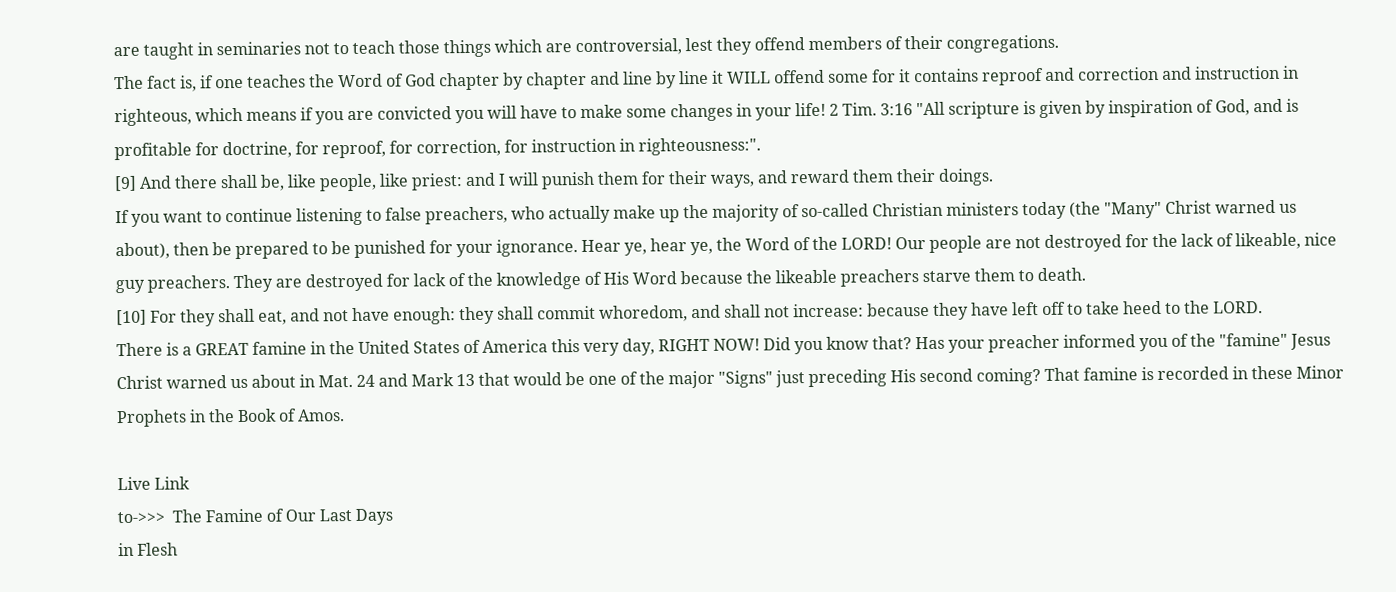are taught in seminaries not to teach those things which are controversial, lest they offend members of their congregations.
The fact is, if one teaches the Word of God chapter by chapter and line by line it WILL offend some for it contains reproof and correction and instruction in righteous, which means if you are convicted you will have to make some changes in your life! 2 Tim. 3:16 "All scripture is given by inspiration of God, and is profitable for doctrine, for reproof, for correction, for instruction in righteousness:".
[9] And there shall be, like people, like priest: and I will punish them for their ways, and reward them their doings.
If you want to continue listening to false preachers, who actually make up the majority of so-called Christian ministers today (the "Many" Christ warned us about), then be prepared to be punished for your ignorance. Hear ye, hear ye, the Word of the LORD! Our people are not destroyed for the lack of likeable, nice guy preachers. They are destroyed for lack of the knowledge of His Word because the likeable preachers starve them to death.
[10] For they shall eat, and not have enough: they shall commit whoredom, and shall not increase: because they have left off to take heed to the LORD.
There is a GREAT famine in the United States of America this very day, RIGHT NOW! Did you know that? Has your preacher informed you of the "famine" Jesus Christ warned us about in Mat. 24 and Mark 13 that would be one of the major "Signs" just preceding His second coming? That famine is recorded in these Minor Prophets in the Book of Amos.

Live Link
to->>>  The Famine of Our Last Days
in Flesh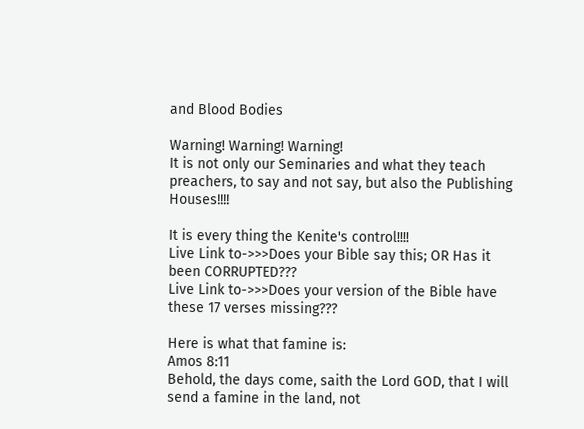and Blood Bodies

Warning! Warning! Warning!
It is not only our Seminaries and what they teach preachers, to say and not say, but also the Publishing Houses!!!!

It is every thing the Kenite's control!!!!
Live Link to->>>Does your Bible say this; OR Has it been CORRUPTED???
Live Link to->>>Does your version of the Bible have these 17 verses missing???

Here is what that famine is:
Amos 8:11
Behold, the days come, saith the Lord GOD, that I will send a famine in the land, not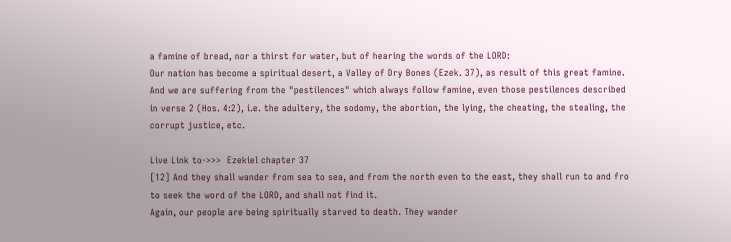a famine of bread, nor a thirst for water, but of hearing the words of the LORD:
Our nation has become a spiritual desert, a Valley of Dry Bones (Ezek. 37), as result of this great famine. And we are suffering from the "pestilences" which always follow famine, even those pestilences described in verse 2 (Hos. 4:2), i.e. the adultery, the sodomy, the abortion, the lying, the cheating, the stealing, the corrupt justice, etc.

Live Link to->>>  Ezekiel chapter 37
[12] And they shall wander from sea to sea, and from the north even to the east, they shall run to and fro to seek the word of the LORD, and shall not find it.
Again, our people are being spiritually starved to death. They wander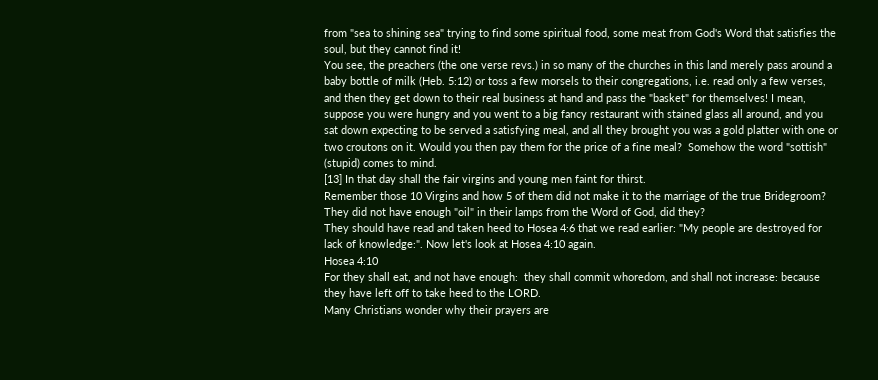from "sea to shining sea" trying to find some spiritual food, some meat from God's Word that satisfies the soul, but they cannot find it!
You see, the preachers (the one verse revs.) in so many of the churches in this land merely pass around a baby bottle of milk (Heb. 5:12) or toss a few morsels to their congregations, i.e. read only a few verses, and then they get down to their real business at hand and pass the "basket" for themselves! I mean, suppose you were hungry and you went to a big fancy restaurant with stained glass all around, and you sat down expecting to be served a satisfying meal, and all they brought you was a gold platter with one or two croutons on it. Would you then pay them for the price of a fine meal?  Somehow the word "sottish" (stupid) comes to mind.
[13] In that day shall the fair virgins and young men faint for thirst.
Remember those 10 Virgins and how 5 of them did not make it to the marriage of the true Bridegroom? They did not have enough "oil" in their lamps from the Word of God, did they?
They should have read and taken heed to Hosea 4:6 that we read earlier: "My people are destroyed for lack of knowledge:". Now let's look at Hosea 4:10 again.
Hosea 4:10
For they shall eat, and not have enough:  they shall commit whoredom, and shall not increase: because they have left off to take heed to the LORD.
Many Christians wonder why their prayers are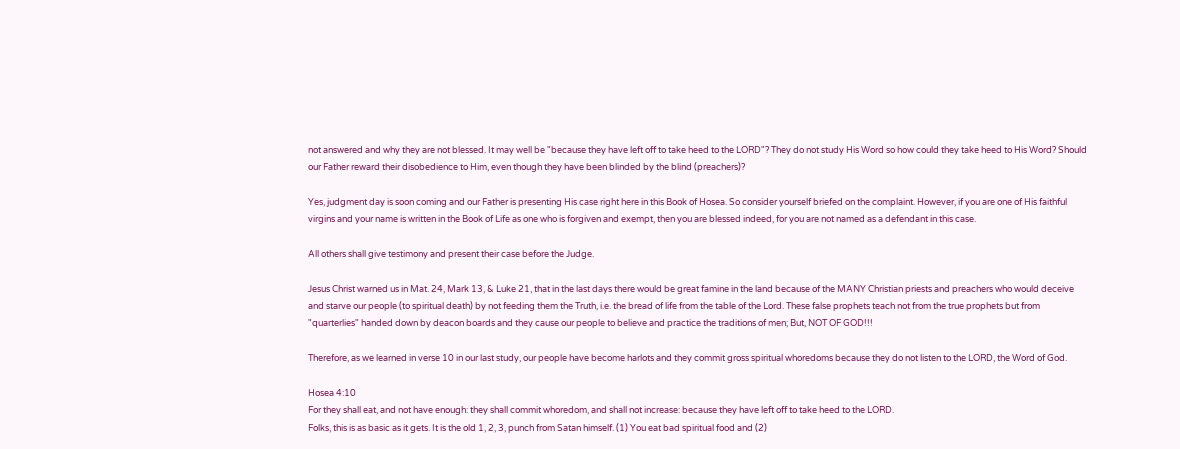not answered and why they are not blessed. It may well be "because they have left off to take heed to the LORD"? They do not study His Word so how could they take heed to His Word? Should our Father reward their disobedience to Him, even though they have been blinded by the blind (preachers)?

Yes, judgment day is soon coming and our Father is presenting His case right here in this Book of Hosea. So consider yourself briefed on the complaint. However, if you are one of His faithful virgins and your name is written in the Book of Life as one who is forgiven and exempt, then you are blessed indeed, for you are not named as a defendant in this case.

All others shall give testimony and present their case before the Judge.

Jesus Christ warned us in Mat. 24, Mark 13, & Luke 21, that in the last days there would be great famine in the land because of the MANY Christian priests and preachers who would deceive and starve our people (to spiritual death) by not feeding them the Truth, i.e. the bread of life from the table of the Lord. These false prophets teach not from the true prophets but from "quarterlies" handed down by deacon boards and they cause our people to believe and practice the traditions of men; But, NOT OF GOD!!!

Therefore, as we learned in verse 10 in our last study, our people have become harlots and they commit gross spiritual whoredoms because they do not listen to the LORD, the Word of God.

Hosea 4:10
For they shall eat, and not have enough: they shall commit whoredom, and shall not increase: because they have left off to take heed to the LORD.
Folks, this is as basic as it gets. It is the old 1, 2, 3, punch from Satan himself. (1) You eat bad spiritual food and (2)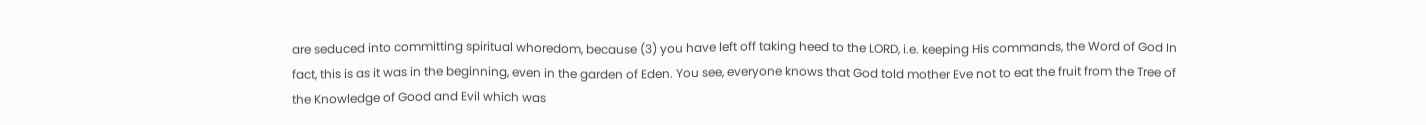are seduced into committing spiritual whoredom, because (3) you have left off taking heed to the LORD, i.e. keeping His commands, the Word of God In fact, this is as it was in the beginning, even in the garden of Eden. You see, everyone knows that God told mother Eve not to eat the fruit from the Tree of the Knowledge of Good and Evil which was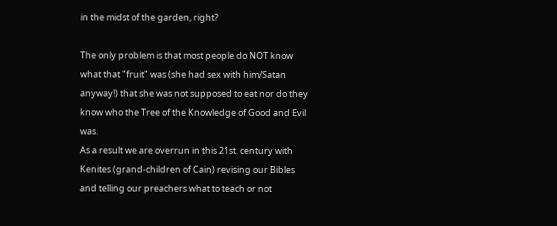in the midst of the garden, right?

The only problem is that most people do NOT know what that "fruit" was (she had sex with him/Satan anyway!) that she was not supposed to eat nor do they know who the Tree of the Knowledge of Good and Evil was.
As a result we are overrun in this 21st. century with Kenites (grand-children of Cain) revising our Bibles and telling our preachers what to teach or not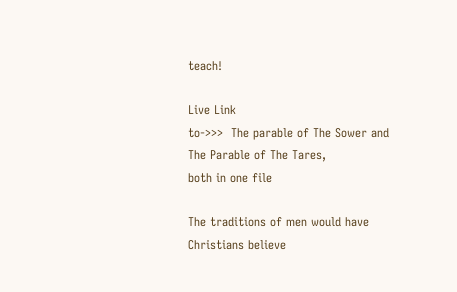teach!

Live Link
to->>>  The parable of The Sower and The Parable of The Tares,
both in one file

The traditions of men would have Christians believe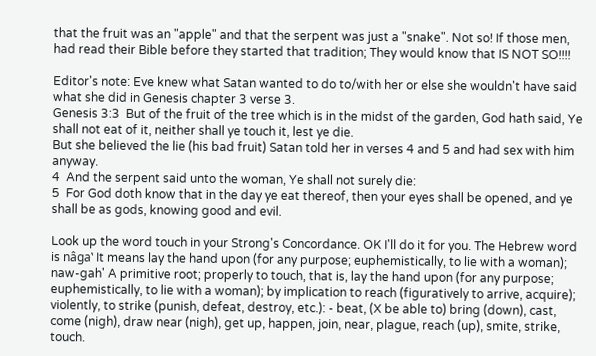that the fruit was an "apple" and that the serpent was just a "snake". Not so! If those men, had read their Bible before they started that tradition; They would know that IS NOT SO!!!!

Editor's note: Eve knew what Satan wanted to do to/with her or else she wouldn't have said what she did in Genesis chapter 3 verse 3.
Genesis 3:3  But of the fruit of the tree which is in the midst of the garden, God hath said, Ye shall not eat of it, neither shall ye touch it, lest ye die.
But she believed the lie (his bad fruit) Satan told her in verses 4 and 5 and had sex with him anyway.
4  And the serpent said unto the woman, Ye shall not surely die:
5  For God doth know that in the day ye eat thereof, then your eyes shall be opened, and ye shall be as gods, knowing good and evil.

Look up the word touch in your Strong's Concordance. OK I'll do it for you. The Hebrew word is nâga‛ It means lay the hand upon (for any purpose; euphemistically, to lie with a woman); naw-gah' A primitive root; properly to touch, that is, lay the hand upon (for any purpose; euphemistically, to lie with a woman); by implication to reach (figuratively to arrive, acquire); violently, to strike (punish, defeat, destroy, etc.): - beat, (X be able to) bring (down), cast, come (nigh), draw near (nigh), get up, happen, join, near, plague, reach (up), smite, strike, touch.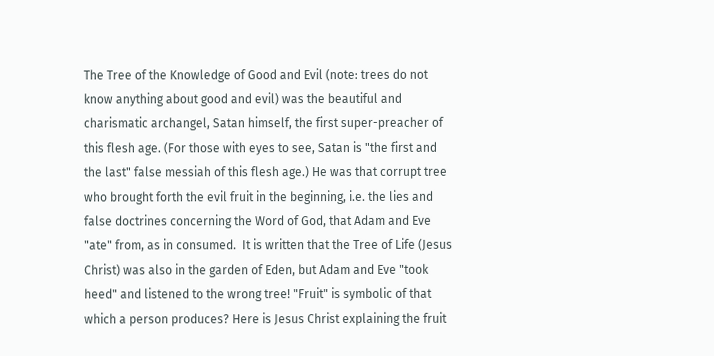The Tree of the Knowledge of Good and Evil (note: trees do not know anything about good and evil) was the beautiful and charismatic archangel, Satan himself, the first super-preacher of this flesh age. (For those with eyes to see, Satan is "the first and the last" false messiah of this flesh age.) He was that corrupt tree who brought forth the evil fruit in the beginning, i.e. the lies and false doctrines concerning the Word of God, that Adam and Eve "ate" from, as in consumed.  It is written that the Tree of Life (Jesus Christ) was also in the garden of Eden, but Adam and Eve "took heed" and listened to the wrong tree! "Fruit" is symbolic of that which a person produces? Here is Jesus Christ explaining the fruit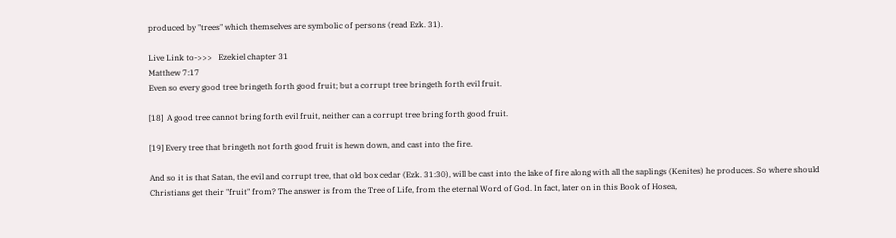produced by "trees" which themselves are symbolic of persons (read Ezk. 31).

Live Link to->>>   Ezekiel chapter 31
Matthew 7:17
Even so every good tree bringeth forth good fruit; but a corrupt tree bringeth forth evil fruit.

[18]  A good tree cannot bring forth evil fruit, neither can a corrupt tree bring forth good fruit.

[19] Every tree that bringeth not forth good fruit is hewn down, and cast into the fire.

And so it is that Satan, the evil and corrupt tree, that old box cedar (Ezk. 31:30), will be cast into the lake of fire along with all the saplings (Kenites) he produces. So where should Christians get their "fruit" from? The answer is from the Tree of Life, from the eternal Word of God. In fact, later on in this Book of Hosea,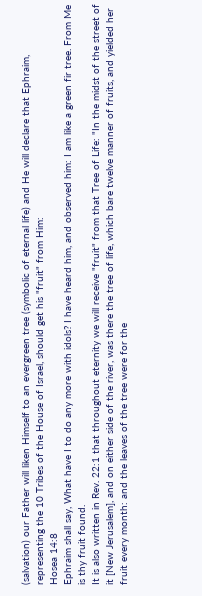(salvation) our Father will liken Himself to an evergreen tree (symbolic of eternal life) and He will declare that Ephraim, representing the 10 Tribes of the House of Israel, should get his "fruit" from Him:
Hosea 14:8
Ephraim shall say, What have I to do any more with idols? I have heard him, and observed him: I am like a green fir tree. From Me is thy fruit found.
It is also written in Rev. 22:1 that throughout eternity we will receive "fruit" from that Tree of Life: "In the midst of the street of it [New Jerusalem], and on either side of the river, was there the tree of life, which bare twelve manner of fruits, and yielded her fruit every month: and the leaves of the tree were for the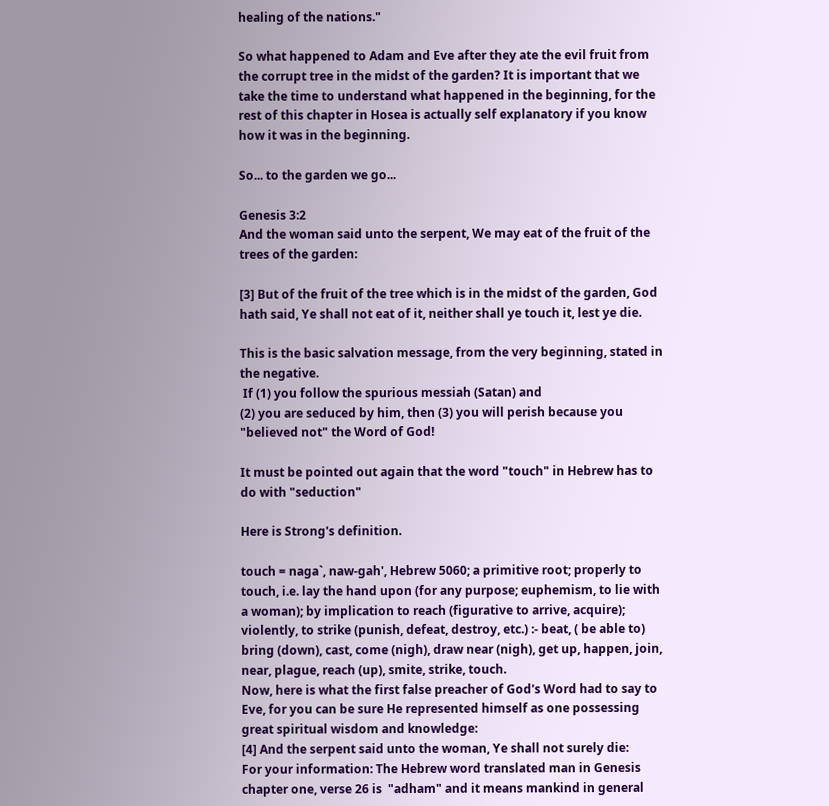healing of the nations."

So what happened to Adam and Eve after they ate the evil fruit from the corrupt tree in the midst of the garden? It is important that we take the time to understand what happened in the beginning, for the rest of this chapter in Hosea is actually self explanatory if you know how it was in the beginning.

So... to the garden we go...

Genesis 3:2
And the woman said unto the serpent, We may eat of the fruit of the trees of the garden:

[3] But of the fruit of the tree which is in the midst of the garden, God hath said, Ye shall not eat of it, neither shall ye touch it, lest ye die.

This is the basic salvation message, from the very beginning, stated in the negative.
 If (1) you follow the spurious messiah (Satan) and
(2) you are seduced by him, then (3) you will perish because you "believed not" the Word of God!

It must be pointed out again that the word "touch" in Hebrew has to do with "seduction"

Here is Strong's definition.

touch = naga`, naw-gah', Hebrew 5060; a primitive root; properly to touch, i.e. lay the hand upon (for any purpose; euphemism, to lie with a woman); by implication to reach (figurative to arrive, acquire); violently, to strike (punish, defeat, destroy, etc.) :- beat, ( be able to) bring (down), cast, come (nigh), draw near (nigh), get up, happen, join, near, plague, reach (up), smite, strike, touch.
Now, here is what the first false preacher of God's Word had to say to Eve, for you can be sure He represented himself as one possessing great spiritual wisdom and knowledge:
[4] And the serpent said unto the woman, Ye shall not surely die:
For your information: The Hebrew word translated man in Genesis chapter one, verse 26 is  "adham" and it means mankind in general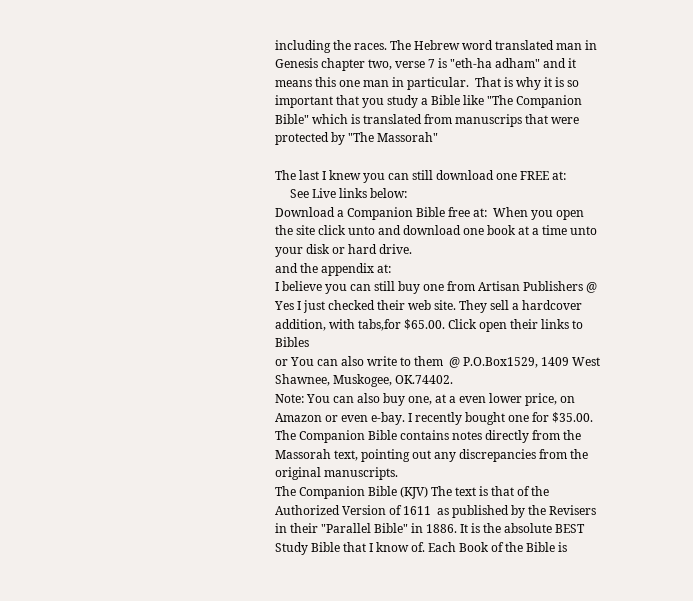including the races. The Hebrew word translated man in Genesis chapter two, verse 7 is "eth-ha adham" and it means this one man in particular.  That is why it is so important that you study a Bible like "The Companion Bible" which is translated from manuscrips that were protected by "The Massorah"

The last I knew you can still download one FREE at:
     See Live links below:
Download a Companion Bible free at:  When you open the site click unto and download one book at a time unto your disk or hard drive.
and the appendix at:
I believe you can still buy one from Artisan Publishers @  Yes I just checked their web site. They sell a hardcover addition, with tabs,for $65.00. Click open their links to Bibles
or You can also write to them  @ P.O.Box1529, 1409 West Shawnee, Muskogee, OK.74402.
Note: You can also buy one, at a even lower price, on Amazon or even e-bay. I recently bought one for $35.00.
The Companion Bible contains notes directly from the Massorah text, pointing out any discrepancies from the original manuscripts.
The Companion Bible (KJV) The text is that of the Authorized Version of 1611  as published by the Revisers in their "Parallel Bible" in 1886. It is the absolute BEST Study Bible that I know of. Each Book of the Bible is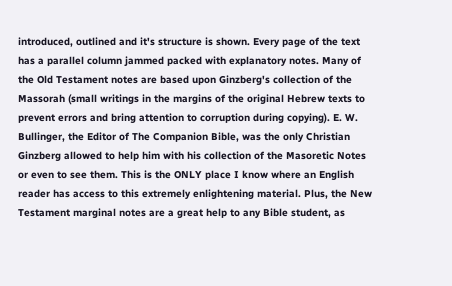introduced, outlined and it's structure is shown. Every page of the text has a parallel column jammed packed with explanatory notes. Many of the Old Testament notes are based upon Ginzberg's collection of the Massorah (small writings in the margins of the original Hebrew texts to prevent errors and bring attention to corruption during copying). E. W. Bullinger, the Editor of The Companion Bible, was the only Christian Ginzberg allowed to help him with his collection of the Masoretic Notes or even to see them. This is the ONLY place I know where an English reader has access to this extremely enlightening material. Plus, the New Testament marginal notes are a great help to any Bible student, as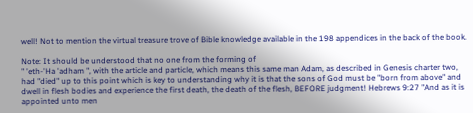well! Not to mention the virtual treasure trove of Bible knowledge available in the 198 appendices in the back of the book.

Note: It should be understood that no one from the forming of
" 'eth-'Ha 'adham ", with the article and particle, which means this same man Adam, as described in Genesis charter two, had "died" up to this point which is key to understanding why it is that the sons of God must be "born from above" and dwell in flesh bodies and experience the first death, the death of the flesh, BEFORE judgment! Hebrews 9:27 "And as it is appointed unto men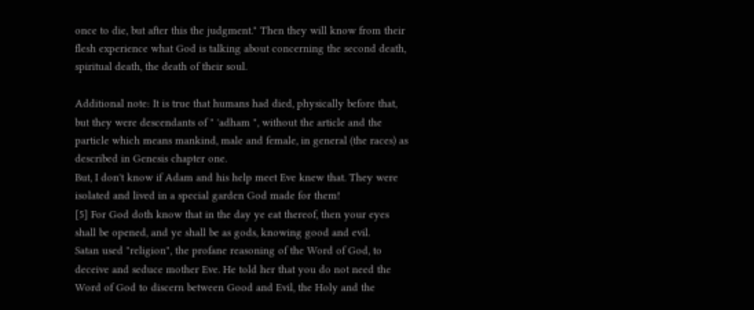once to die, but after this the judgment." Then they will know from their flesh experience what God is talking about concerning the second death, spiritual death, the death of their soul.

Additional note: It is true that humans had died, physically before that, but they were descendants of " 'adham ", without the article and the particle which means mankind, male and female, in general (the races) as described in Genesis chapter one.
But, I don't know if Adam and his help meet Eve knew that. They were isolated and lived in a special garden God made for them!
[5] For God doth know that in the day ye eat thereof, then your eyes shall be opened, and ye shall be as gods, knowing good and evil.
Satan used "religion", the profane reasoning of the Word of God, to deceive and seduce mother Eve. He told her that you do not need the Word of God to discern between Good and Evil, the Holy and the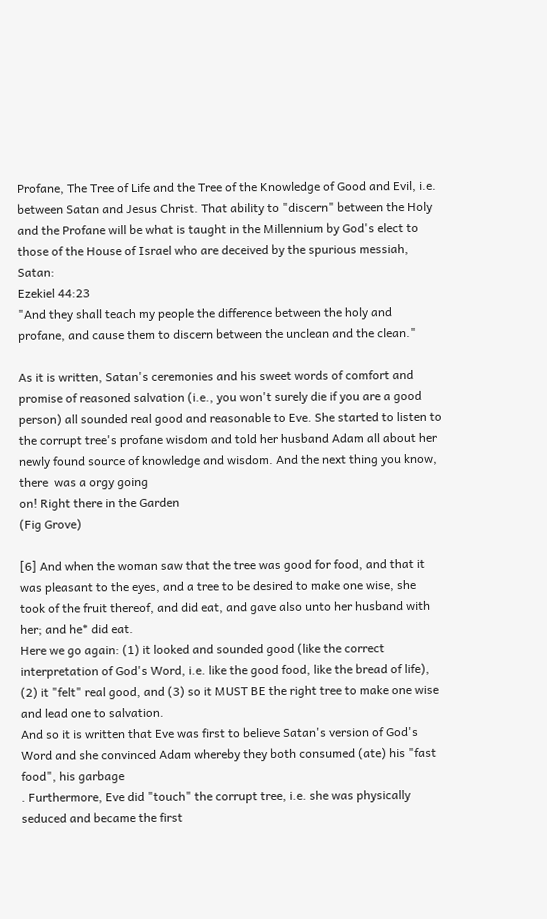Profane, The Tree of Life and the Tree of the Knowledge of Good and Evil, i.e. between Satan and Jesus Christ. That ability to "discern" between the Holy and the Profane will be what is taught in the Millennium by God's elect to those of the House of Israel who are deceived by the spurious messiah, Satan:
Ezekiel 44:23
"And they shall teach my people the difference between the holy and profane, and cause them to discern between the unclean and the clean."

As it is written, Satan's ceremonies and his sweet words of comfort and promise of reasoned salvation (i.e., you won't surely die if you are a good person) all sounded real good and reasonable to Eve. She started to listen to the corrupt tree's profane wisdom and told her husband Adam all about her newly found source of knowledge and wisdom. And the next thing you know, there  was a orgy going
on! Right there in the Garden
(Fig Grove)

[6] And when the woman saw that the tree was good for food, and that it was pleasant to the eyes, and a tree to be desired to make one wise, she took of the fruit thereof, and did eat, and gave also unto her husband with her; and he* did eat.
Here we go again: (1) it looked and sounded good (like the correct interpretation of God's Word, i.e. like the good food, like the bread of life), (2) it "felt" real good, and (3) so it MUST BE the right tree to make one wise and lead one to salvation.
And so it is written that Eve was first to believe Satan's version of God's Word and she convinced Adam whereby they both consumed (ate) his "fast food", his garbage
. Furthermore, Eve did "touch" the corrupt tree, i.e. she was physically seduced and became the first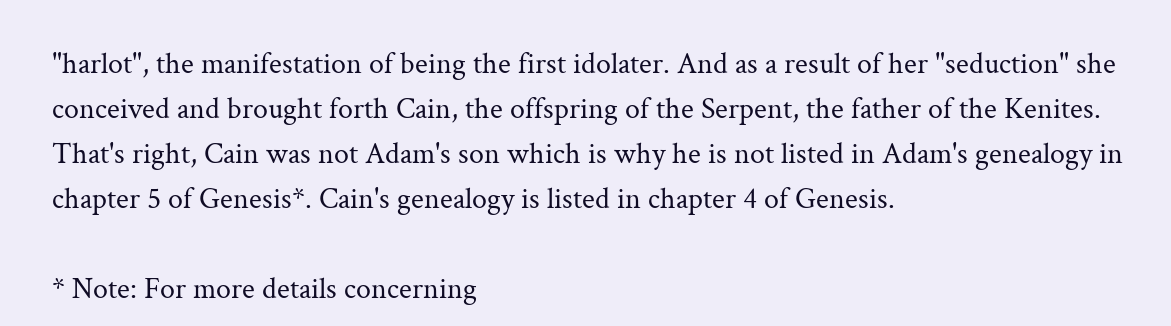"harlot", the manifestation of being the first idolater. And as a result of her "seduction" she conceived and brought forth Cain, the offspring of the Serpent, the father of the Kenites.
That's right, Cain was not Adam's son which is why he is not listed in Adam's genealogy in chapter 5 of Genesis*. Cain's genealogy is listed in chapter 4 of Genesis.

* Note: For more details concerning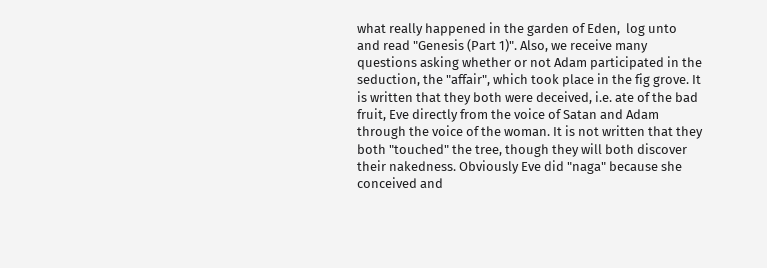what really happened in the garden of Eden,  log unto and read "Genesis (Part 1)". Also, we receive many questions asking whether or not Adam participated in the seduction, the "affair", which took place in the fig grove. It is written that they both were deceived, i.e. ate of the bad fruit, Eve directly from the voice of Satan and Adam through the voice of the woman. It is not written that they both "touched" the tree, though they will both discover their nakedness. Obviously Eve did "naga" because she conceived and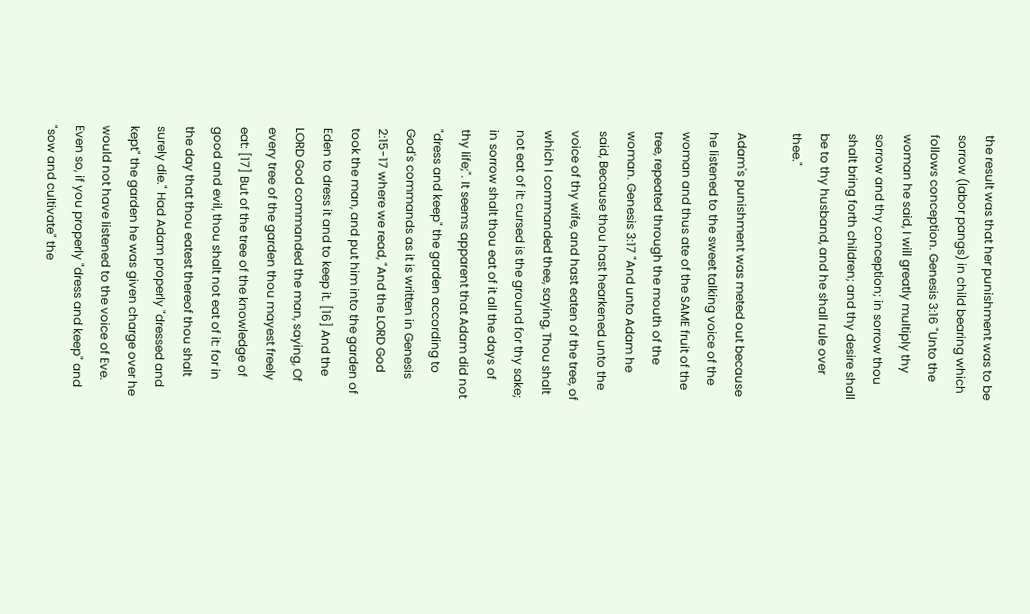the result was that her punishment was to be sorrow (labor pangs) in child bearing which follows conception. Genesis 3:16 "Unto the woman he said, I will greatly multiply thy sorrow and thy conception; in sorrow thou shalt bring forth children; and thy desire shall be to thy husband, and he shall rule over thee."

Adam's punishment was meted out because he listened to the sweet talking voice of the woman and thus ate of the SAME fruit of the tree, repeated through the mouth of the woman. Genesis 3:17 "And unto Adam he said, Because thou hast hearkened unto the voice of thy wife, and hast eaten of the tree, of which I commanded thee, saying, Thou shalt not eat of it: cursed is the ground for thy sake; in sorrow shalt thou eat of it all the days of thy life;". It seems apparent that Adam did not "dress and keep" the garden according to God's commands as it is written in Genesis 2:15-17 where we read, "And the LORD God took the man, and put him into the garden of Eden to dress it and to keep it. [16] And the LORD God commanded the man, saying, Of every tree of the garden thou mayest freely eat: [17] But of the tree of the knowledge of good and evil, thou shalt not eat of it: for in the day that thou eatest thereof thou shalt surely die." Had Adam properly "dressed and kept" the garden he was given charge over he would not have listened to the voice of Eve. Even so, if you properly "dress and keep" and "sow and cultivate" the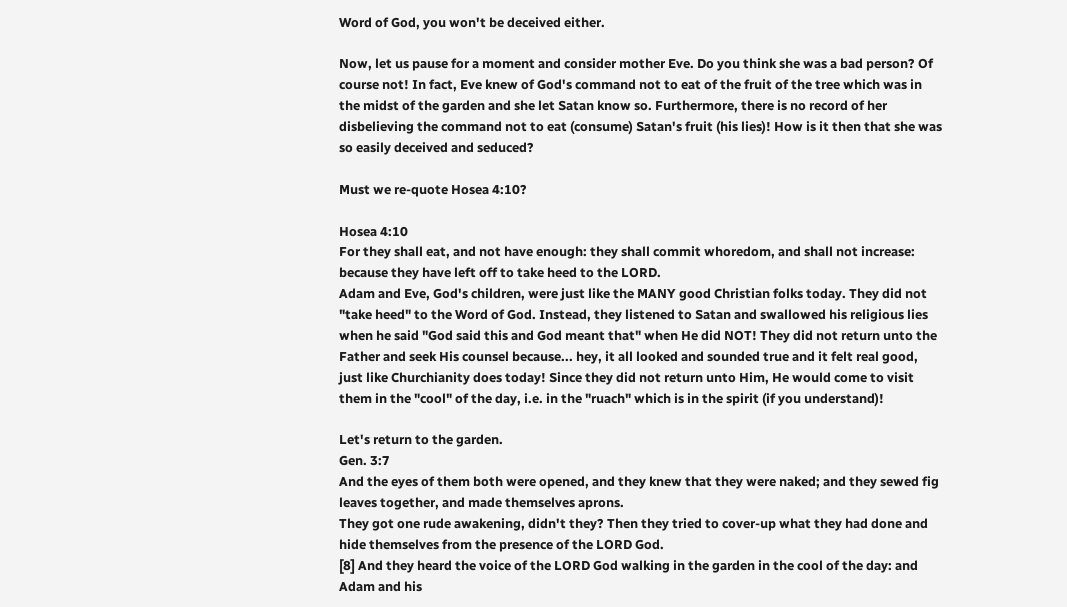Word of God, you won't be deceived either.

Now, let us pause for a moment and consider mother Eve. Do you think she was a bad person? Of course not! In fact, Eve knew of God's command not to eat of the fruit of the tree which was in the midst of the garden and she let Satan know so. Furthermore, there is no record of her disbelieving the command not to eat (consume) Satan's fruit (his lies)! How is it then that she was so easily deceived and seduced?

Must we re-quote Hosea 4:10?

Hosea 4:10
For they shall eat, and not have enough: they shall commit whoredom, and shall not increase: because they have left off to take heed to the LORD.
Adam and Eve, God's children, were just like the MANY good Christian folks today. They did not "take heed" to the Word of God. Instead, they listened to Satan and swallowed his religious lies when he said "God said this and God meant that" when He did NOT! They did not return unto the Father and seek His counsel because... hey, it all looked and sounded true and it felt real good, just like Churchianity does today! Since they did not return unto Him, He would come to visit them in the "cool" of the day, i.e. in the "ruach" which is in the spirit (if you understand)!

Let's return to the garden.
Gen. 3:7
And the eyes of them both were opened, and they knew that they were naked; and they sewed fig leaves together, and made themselves aprons.
They got one rude awakening, didn't they? Then they tried to cover-up what they had done and hide themselves from the presence of the LORD God.
[8] And they heard the voice of the LORD God walking in the garden in the cool of the day: and Adam and his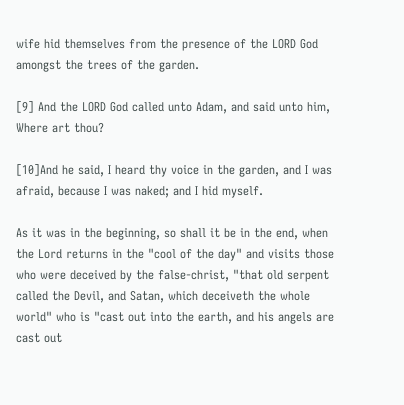wife hid themselves from the presence of the LORD God amongst the trees of the garden.

[9] And the LORD God called unto Adam, and said unto him, Where art thou?

[10]And he said, I heard thy voice in the garden, and I was afraid, because I was naked; and I hid myself.

As it was in the beginning, so shall it be in the end, when the Lord returns in the "cool of the day" and visits those who were deceived by the false-christ, "that old serpent called the Devil, and Satan, which deceiveth the whole world" who is "cast out into the earth, and his angels are cast out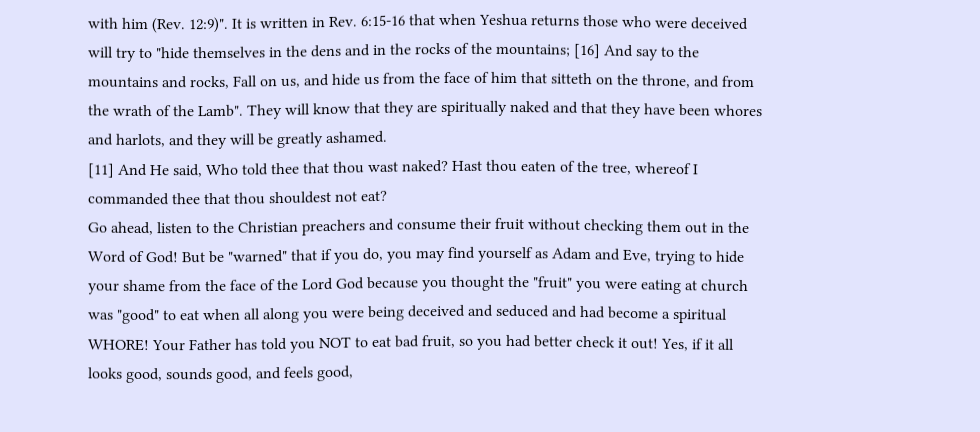with him (Rev. 12:9)". It is written in Rev. 6:15-16 that when Yeshua returns those who were deceived will try to "hide themselves in the dens and in the rocks of the mountains; [16] And say to the mountains and rocks, Fall on us, and hide us from the face of him that sitteth on the throne, and from the wrath of the Lamb". They will know that they are spiritually naked and that they have been whores and harlots, and they will be greatly ashamed.
[11] And He said, Who told thee that thou wast naked? Hast thou eaten of the tree, whereof I commanded thee that thou shouldest not eat?
Go ahead, listen to the Christian preachers and consume their fruit without checking them out in the Word of God! But be "warned" that if you do, you may find yourself as Adam and Eve, trying to hide your shame from the face of the Lord God because you thought the "fruit" you were eating at church was "good" to eat when all along you were being deceived and seduced and had become a spiritual WHORE! Your Father has told you NOT to eat bad fruit, so you had better check it out! Yes, if it all looks good, sounds good, and feels good,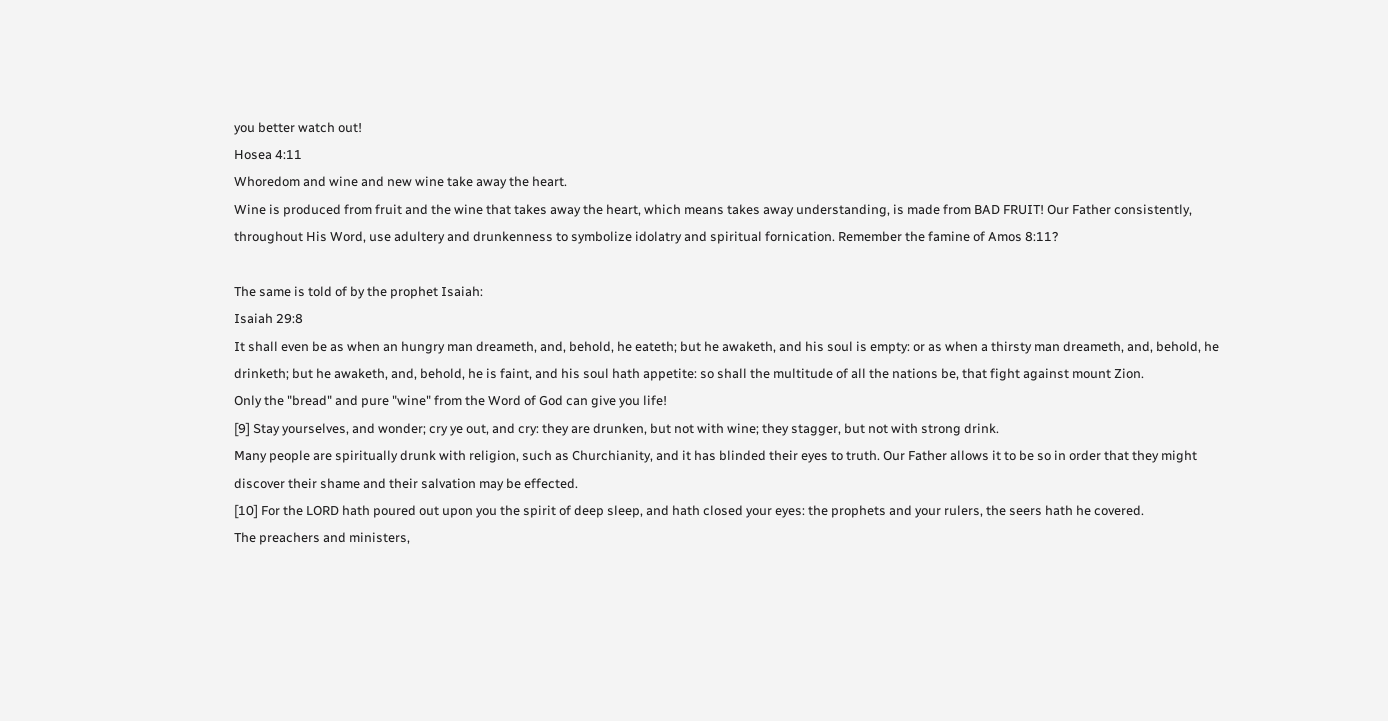you better watch out!
Hosea 4:11
Whoredom and wine and new wine take away the heart.
Wine is produced from fruit and the wine that takes away the heart, which means takes away understanding, is made from BAD FRUIT! Our Father consistently, throughout His Word, use adultery and drunkenness to symbolize idolatry and spiritual fornication. Remember the famine of Amos 8:11?

The same is told of by the prophet Isaiah:
Isaiah 29:8
It shall even be as when an hungry man dreameth, and, behold, he eateth; but he awaketh, and his soul is empty: or as when a thirsty man dreameth, and, behold, he drinketh; but he awaketh, and, behold, he is faint, and his soul hath appetite: so shall the multitude of all the nations be, that fight against mount Zion.
Only the "bread" and pure "wine" from the Word of God can give you life!
[9] Stay yourselves, and wonder; cry ye out, and cry: they are drunken, but not with wine; they stagger, but not with strong drink.
Many people are spiritually drunk with religion, such as Churchianity, and it has blinded their eyes to truth. Our Father allows it to be so in order that they might discover their shame and their salvation may be effected.
[10] For the LORD hath poured out upon you the spirit of deep sleep, and hath closed your eyes: the prophets and your rulers, the seers hath he covered.
The preachers and ministers,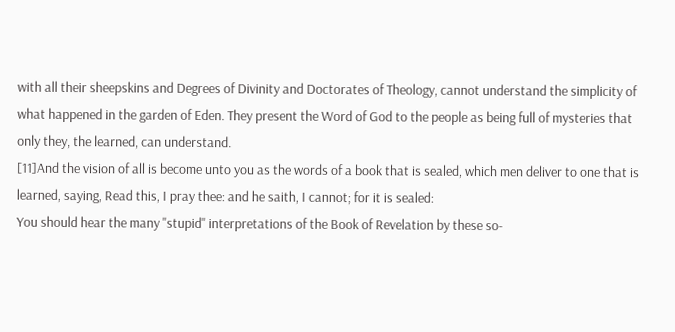with all their sheepskins and Degrees of Divinity and Doctorates of Theology, cannot understand the simplicity of what happened in the garden of Eden. They present the Word of God to the people as being full of mysteries that only they, the learned, can understand.
[11]And the vision of all is become unto you as the words of a book that is sealed, which men deliver to one that is learned, saying, Read this, I pray thee: and he saith, I cannot; for it is sealed:
You should hear the many "stupid" interpretations of the Book of Revelation by these so-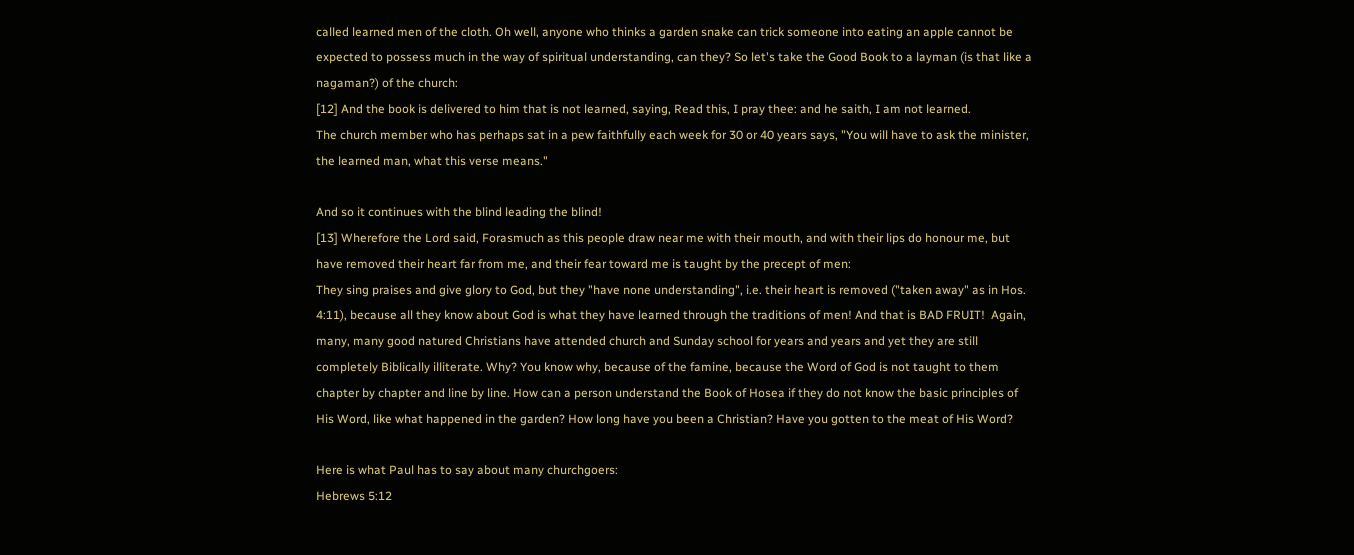called learned men of the cloth. Oh well, anyone who thinks a garden snake can trick someone into eating an apple cannot be expected to possess much in the way of spiritual understanding, can they? So let's take the Good Book to a layman (is that like a nagaman?) of the church:
[12] And the book is delivered to him that is not learned, saying, Read this, I pray thee: and he saith, I am not learned.
The church member who has perhaps sat in a pew faithfully each week for 30 or 40 years says, "You will have to ask the minister, the learned man, what this verse means."

And so it continues with the blind leading the blind!
[13] Wherefore the Lord said, Forasmuch as this people draw near me with their mouth, and with their lips do honour me, but have removed their heart far from me, and their fear toward me is taught by the precept of men:
They sing praises and give glory to God, but they "have none understanding", i.e. their heart is removed ("taken away" as in Hos. 4:11), because all they know about God is what they have learned through the traditions of men! And that is BAD FRUIT!  Again, many, many good natured Christians have attended church and Sunday school for years and years and yet they are still completely Biblically illiterate. Why? You know why, because of the famine, because the Word of God is not taught to them chapter by chapter and line by line. How can a person understand the Book of Hosea if they do not know the basic principles of His Word, like what happened in the garden? How long have you been a Christian? Have you gotten to the meat of His Word?

Here is what Paul has to say about many churchgoers:
Hebrews 5:12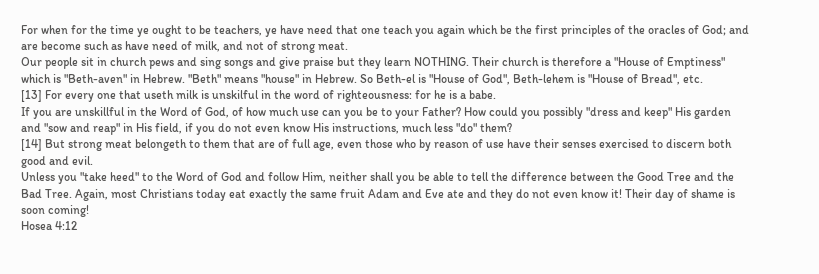For when for the time ye ought to be teachers, ye have need that one teach you again which be the first principles of the oracles of God; and are become such as have need of milk, and not of strong meat.
Our people sit in church pews and sing songs and give praise but they learn NOTHING. Their church is therefore a "House of Emptiness" which is "Beth-aven" in Hebrew. "Beth" means "house" in Hebrew. So Beth-el is "House of God", Beth-lehem is "House of Bread", etc.
[13] For every one that useth milk is unskilful in the word of righteousness: for he is a babe.
If you are unskillful in the Word of God, of how much use can you be to your Father? How could you possibly "dress and keep" His garden and "sow and reap" in His field, if you do not even know His instructions, much less "do" them?
[14] But strong meat belongeth to them that are of full age, even those who by reason of use have their senses exercised to discern both good and evil.
Unless you "take heed" to the Word of God and follow Him, neither shall you be able to tell the difference between the Good Tree and the Bad Tree. Again, most Christians today eat exactly the same fruit Adam and Eve ate and they do not even know it! Their day of shame is soon coming!
Hosea 4:12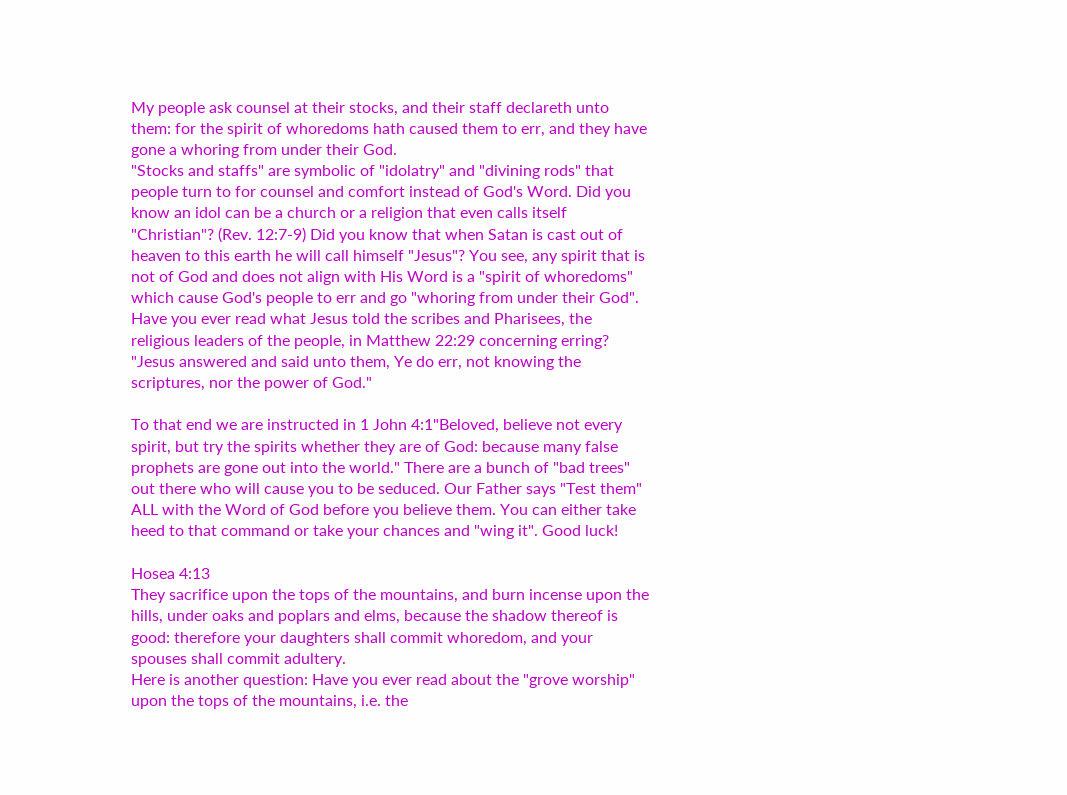My people ask counsel at their stocks, and their staff declareth unto them: for the spirit of whoredoms hath caused them to err, and they have gone a whoring from under their God.
"Stocks and staffs" are symbolic of "idolatry" and "divining rods" that people turn to for counsel and comfort instead of God's Word. Did you know an idol can be a church or a religion that even calls itself "Christian"? (Rev. 12:7-9) Did you know that when Satan is cast out of heaven to this earth he will call himself "Jesus"? You see, any spirit that is not of God and does not align with His Word is a "spirit of whoredoms" which cause God's people to err and go "whoring from under their God". Have you ever read what Jesus told the scribes and Pharisees, the religious leaders of the people, in Matthew 22:29 concerning erring? "Jesus answered and said unto them, Ye do err, not knowing the scriptures, nor the power of God."

To that end we are instructed in 1 John 4:1"Beloved, believe not every spirit, but try the spirits whether they are of God: because many false prophets are gone out into the world." There are a bunch of "bad trees" out there who will cause you to be seduced. Our Father says "Test them" ALL with the Word of God before you believe them. You can either take heed to that command or take your chances and "wing it". Good luck!

Hosea 4:13
They sacrifice upon the tops of the mountains, and burn incense upon the hills, under oaks and poplars and elms, because the shadow thereof is good: therefore your daughters shall commit whoredom, and your spouses shall commit adultery.
Here is another question: Have you ever read about the "grove worship" upon the tops of the mountains, i.e. the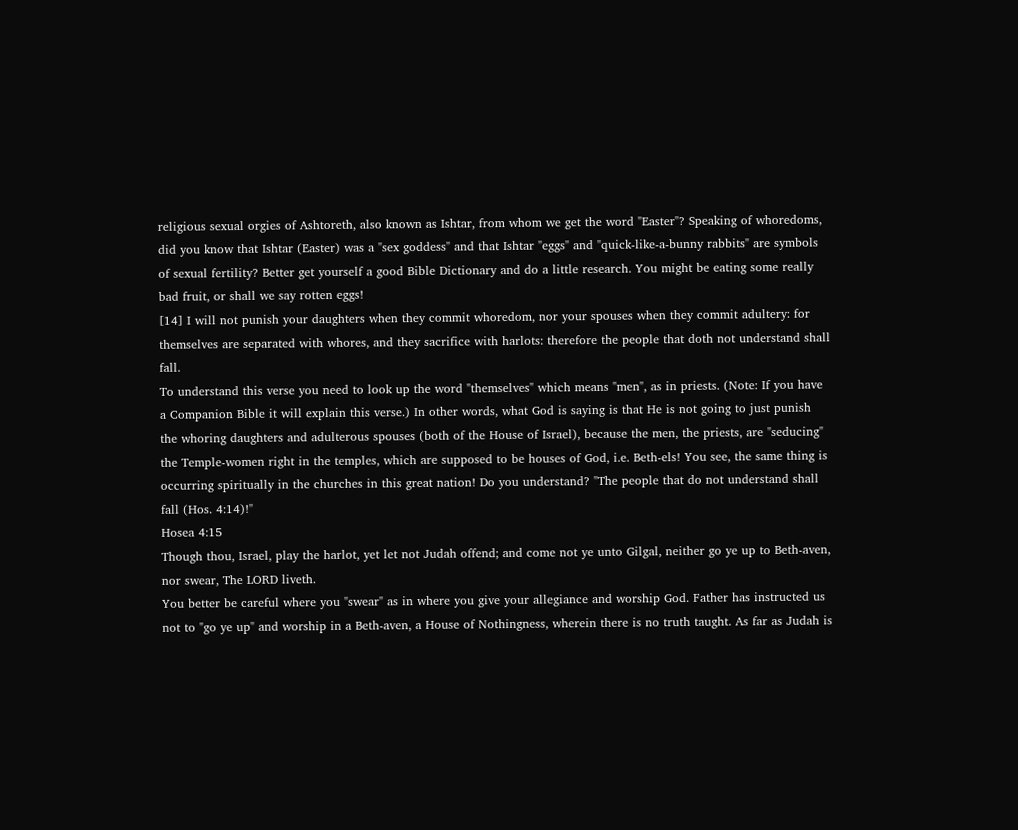religious sexual orgies of Ashtoreth, also known as Ishtar, from whom we get the word "Easter"? Speaking of whoredoms, did you know that Ishtar (Easter) was a "sex goddess" and that Ishtar "eggs" and "quick-like-a-bunny rabbits" are symbols of sexual fertility? Better get yourself a good Bible Dictionary and do a little research. You might be eating some really bad fruit, or shall we say rotten eggs!
[14] I will not punish your daughters when they commit whoredom, nor your spouses when they commit adultery: for themselves are separated with whores, and they sacrifice with harlots: therefore the people that doth not understand shall fall.
To understand this verse you need to look up the word "themselves" which means "men", as in priests. (Note: If you have a Companion Bible it will explain this verse.) In other words, what God is saying is that He is not going to just punish the whoring daughters and adulterous spouses (both of the House of Israel), because the men, the priests, are "seducing" the Temple-women right in the temples, which are supposed to be houses of God, i.e. Beth-els! You see, the same thing is occurring spiritually in the churches in this great nation! Do you understand? "The people that do not understand shall fall (Hos. 4:14)!"
Hosea 4:15
Though thou, Israel, play the harlot, yet let not Judah offend; and come not ye unto Gilgal, neither go ye up to Beth-aven, nor swear, The LORD liveth.
You better be careful where you "swear" as in where you give your allegiance and worship God. Father has instructed us not to "go ye up" and worship in a Beth-aven, a House of Nothingness, wherein there is no truth taught. As far as Judah is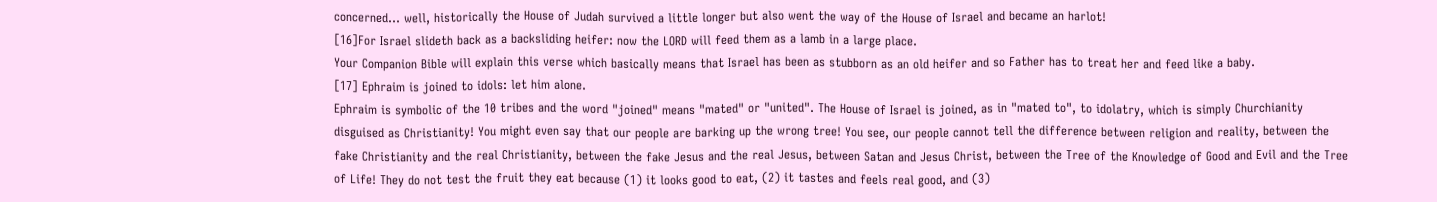concerned... well, historically the House of Judah survived a little longer but also went the way of the House of Israel and became an harlot!
[16]For Israel slideth back as a backsliding heifer: now the LORD will feed them as a lamb in a large place.
Your Companion Bible will explain this verse which basically means that Israel has been as stubborn as an old heifer and so Father has to treat her and feed like a baby.
[17] Ephraim is joined to idols: let him alone.
Ephraim is symbolic of the 10 tribes and the word "joined" means "mated" or "united". The House of Israel is joined, as in "mated to", to idolatry, which is simply Churchianity disguised as Christianity! You might even say that our people are barking up the wrong tree! You see, our people cannot tell the difference between religion and reality, between the fake Christianity and the real Christianity, between the fake Jesus and the real Jesus, between Satan and Jesus Christ, between the Tree of the Knowledge of Good and Evil and the Tree of Life! They do not test the fruit they eat because (1) it looks good to eat, (2) it tastes and feels real good, and (3)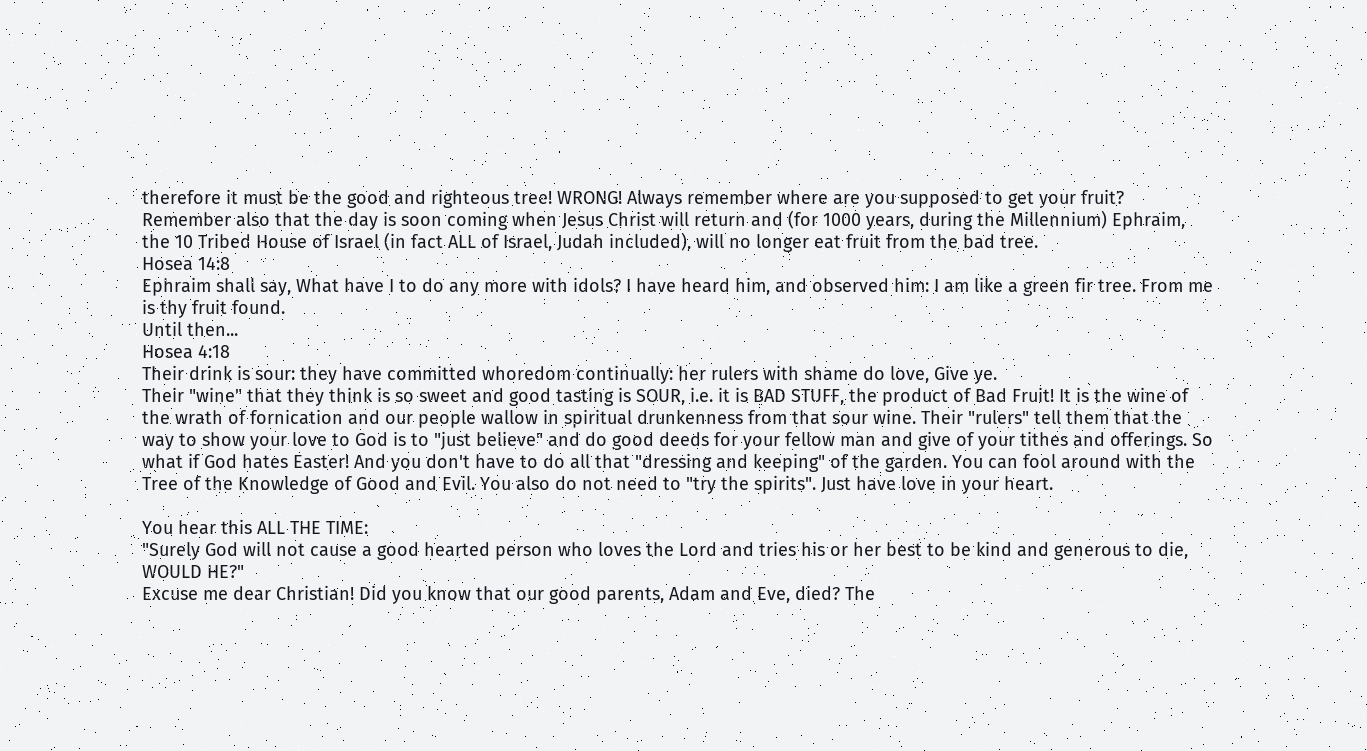therefore it must be the good and righteous tree! WRONG! Always remember where are you supposed to get your fruit? Remember also that the day is soon coming when Jesus Christ will return and (for 1000 years, during the Millennium) Ephraim, the 10 Tribed House of Israel (in fact ALL of Israel, Judah included), will no longer eat fruit from the bad tree.
Hosea 14:8
Ephraim shall say, What have I to do any more with idols? I have heard him, and observed him: I am like a green fir tree. From me is thy fruit found.
Until then...
Hosea 4:18
Their drink is sour: they have committed whoredom continually: her rulers with shame do love, Give ye.
Their "wine" that they think is so sweet and good tasting is SOUR, i.e. it is BAD STUFF, the product of Bad Fruit! It is the wine of the wrath of fornication and our people wallow in spiritual drunkenness from that sour wine. Their "rulers" tell them that the way to show your love to God is to "just believe" and do good deeds for your fellow man and give of your tithes and offerings. So what if God hates Easter! And you don't have to do all that "dressing and keeping" of the garden. You can fool around with the Tree of the Knowledge of Good and Evil. You also do not need to "try the spirits". Just have love in your heart.

You hear this ALL THE TIME:
"Surely God will not cause a good hearted person who loves the Lord and tries his or her best to be kind and generous to die, WOULD HE?"
Excuse me dear Christian! Did you know that our good parents, Adam and Eve, died? The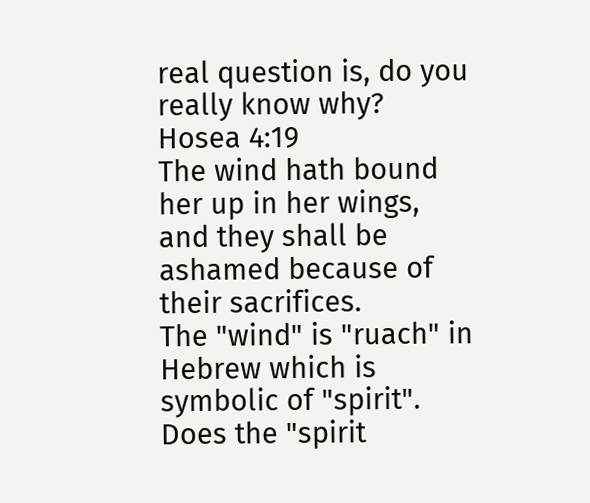real question is, do you really know why?
Hosea 4:19
The wind hath bound her up in her wings, and they shall be ashamed because of their sacrifices.
The "wind" is "ruach" in Hebrew which is symbolic of "spirit". Does the "spirit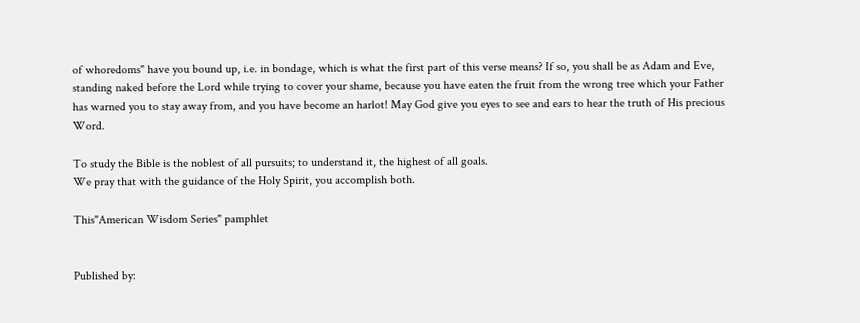of whoredoms" have you bound up, i.e. in bondage, which is what the first part of this verse means? If so, you shall be as Adam and Eve, standing naked before the Lord while trying to cover your shame, because you have eaten the fruit from the wrong tree which your Father has warned you to stay away from, and you have become an harlot! May God give you eyes to see and ears to hear the truth of His precious Word.

To study the Bible is the noblest of all pursuits; to understand it, the highest of all goals.
We pray that with the guidance of the Holy Spirit, you accomplish both.

This"American Wisdom Series" pamphlet


Published by: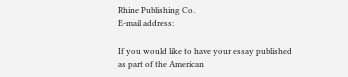Rhine Publishing Co.
E-mail address:

If you would like to have your essay published
as part of the American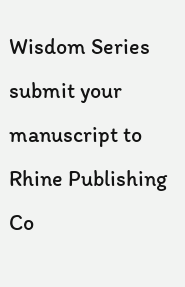Wisdom Series
submit your manuscript to Rhine Publishing Co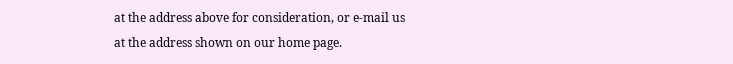at the address above for consideration, or e-mail us
at the address shown on our home page.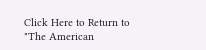Click Here to Return to "The American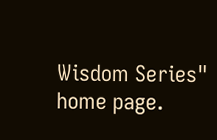Wisdom Series" home page.